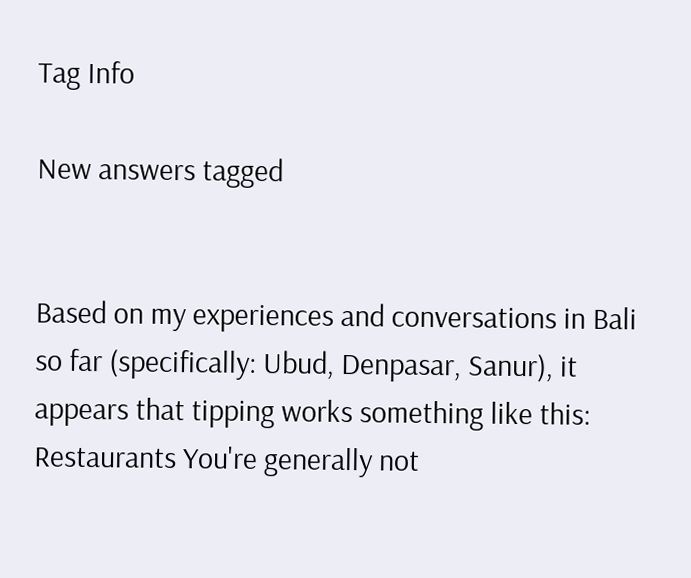Tag Info

New answers tagged


Based on my experiences and conversations in Bali so far (specifically: Ubud, Denpasar, Sanur), it appears that tipping works something like this: Restaurants You're generally not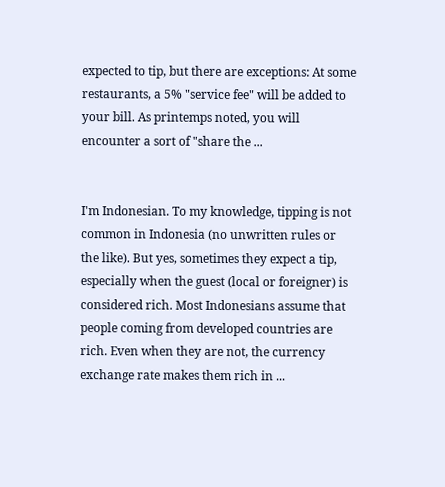expected to tip, but there are exceptions: At some restaurants, a 5% "service fee" will be added to your bill. As printemps noted, you will encounter a sort of "share the ...


I'm Indonesian. To my knowledge, tipping is not common in Indonesia (no unwritten rules or the like). But yes, sometimes they expect a tip, especially when the guest (local or foreigner) is considered rich. Most Indonesians assume that people coming from developed countries are rich. Even when they are not, the currency exchange rate makes them rich in ...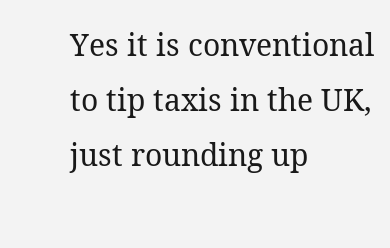Yes it is conventional to tip taxis in the UK, just rounding up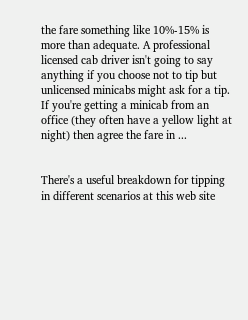the fare something like 10%-15% is more than adequate. A professional licensed cab driver isn't going to say anything if you choose not to tip but unlicensed minicabs might ask for a tip. If you're getting a minicab from an office (they often have a yellow light at night) then agree the fare in ...


There's a useful breakdown for tipping in different scenarios at this web site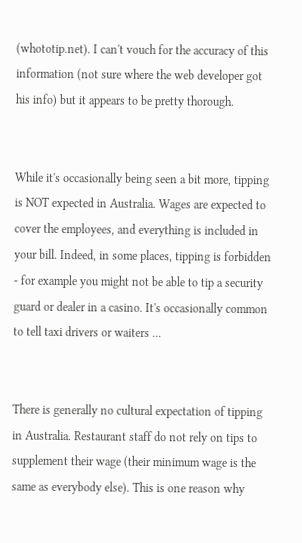(whototip.net). I can't vouch for the accuracy of this information (not sure where the web developer got his info) but it appears to be pretty thorough.


While it's occasionally being seen a bit more, tipping is NOT expected in Australia. Wages are expected to cover the employees, and everything is included in your bill. Indeed, in some places, tipping is forbidden - for example you might not be able to tip a security guard or dealer in a casino. It's occasionally common to tell taxi drivers or waiters ...


There is generally no cultural expectation of tipping in Australia. Restaurant staff do not rely on tips to supplement their wage (their minimum wage is the same as everybody else). This is one reason why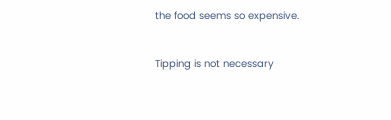the food seems so expensive.


Tipping is not necessary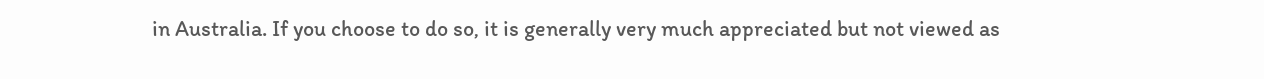in Australia. If you choose to do so, it is generally very much appreciated but not viewed as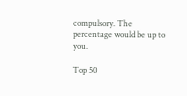compulsory. The percentage would be up to you.

Top 50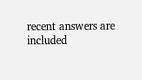recent answers are included